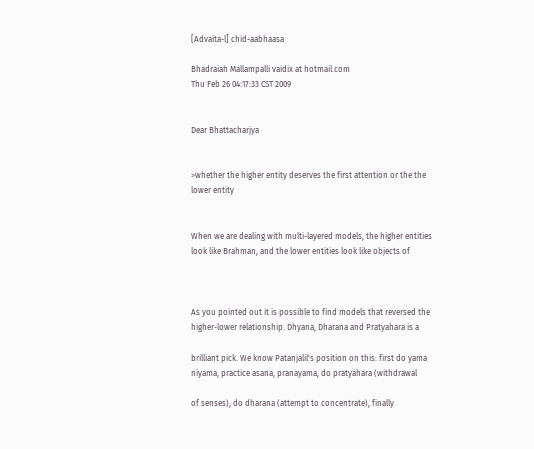[Advaita-l] chid-aabhaasa

Bhadraiah Mallampalli vaidix at hotmail.com
Thu Feb 26 04:17:33 CST 2009


Dear Bhattacharjya


>whether the higher entity deserves the first attention or the the lower entity


When we are dealing with multi-layered models, the higher entities look like Brahman, and the lower entities look like objects of



As you pointed out it is possible to find models that reversed the higher-lower relationship. Dhyana, Dharana and Pratyahara is a

brilliant pick. We know Patanjalil's position on this: first do yama niyama, practice asana, pranayama, do pratyahara (withdrawal

of senses), do dharana (attempt to concentrate), finally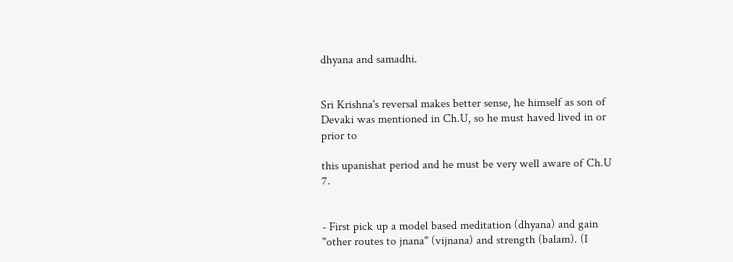dhyana and samadhi.


Sri Krishna's reversal makes better sense, he himself as son of Devaki was mentioned in Ch.U, so he must haved lived in or prior to

this upanishat period and he must be very well aware of Ch.U 7.


- First pick up a model based meditation (dhyana) and gain "other routes to jnana" (vijnana) and strength (balam). (I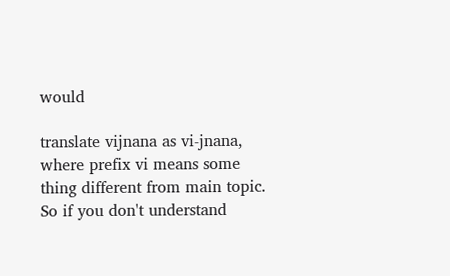would

translate vijnana as vi-jnana, where prefix vi means some thing different from main topic. So if you don't understand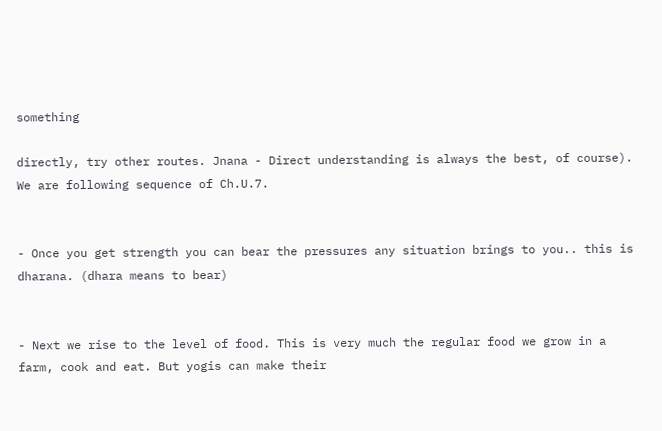something

directly, try other routes. Jnana - Direct understanding is always the best, of course). We are following sequence of Ch.U.7.


- Once you get strength you can bear the pressures any situation brings to you.. this is dharana. (dhara means to bear)


- Next we rise to the level of food. This is very much the regular food we grow in a farm, cook and eat. But yogis can make their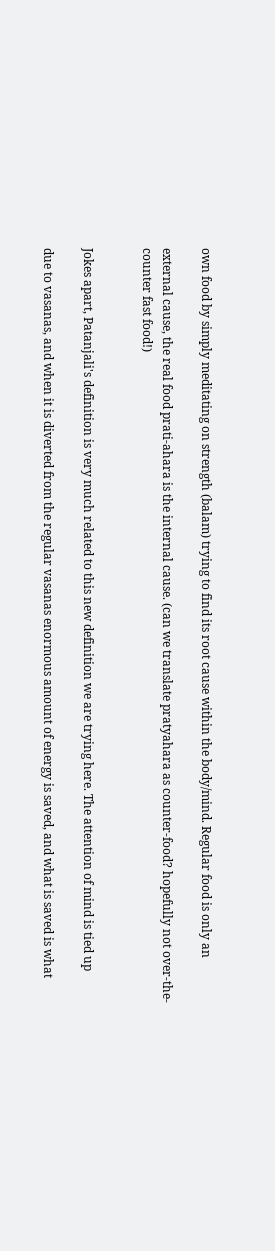own food by simply meditating on strength (balam) trying to find its root cause within the body/mind. Regular food is only an

external cause, the real food prati-ahara is the internal cause. (can we translate pratyahara as counter-food? hopefully not over-the-counter fast food!)


Jokes apart, Patanjali's definition is very much related to this new definition we are trying here. The attention of mind is tied up

due to vasanas, and when it is diverted from the regular vasanas enormous amount of energy is saved, and what is saved is what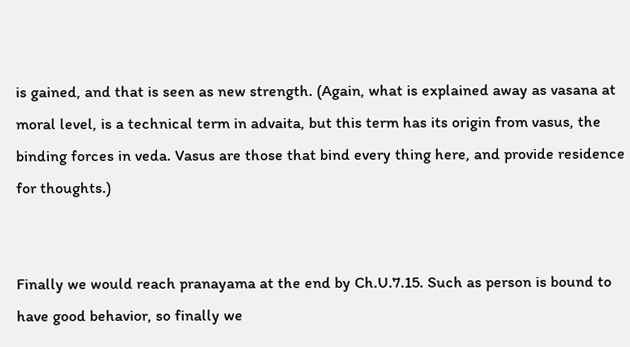is gained, and that is seen as new strength. (Again, what is explained away as vasana at moral level, is a technical term in advaita, but this term has its origin from vasus, the binding forces in veda. Vasus are those that bind every thing here, and provide residence for thoughts.)


Finally we would reach pranayama at the end by Ch.U.7.15. Such as person is bound to have good behavior, so finally we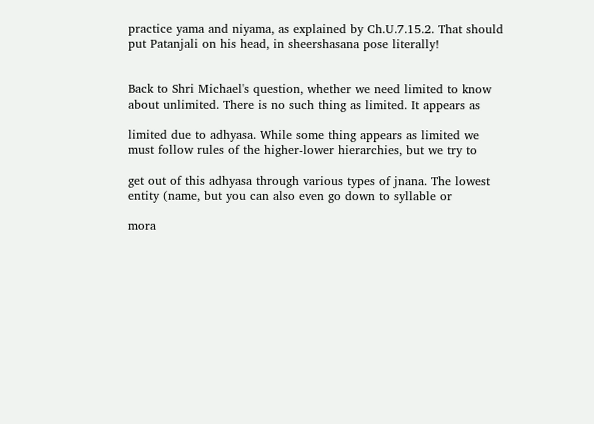practice yama and niyama, as explained by Ch.U.7.15.2. That should put Patanjali on his head, in sheershasana pose literally!


Back to Shri Michael's question, whether we need limited to know about unlimited. There is no such thing as limited. It appears as

limited due to adhyasa. While some thing appears as limited we must follow rules of the higher-lower hierarchies, but we try to

get out of this adhyasa through various types of jnana. The lowest entity (name, but you can also even go down to syllable or

mora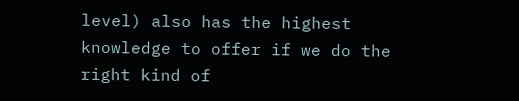level) also has the highest knowledge to offer if we do the right kind of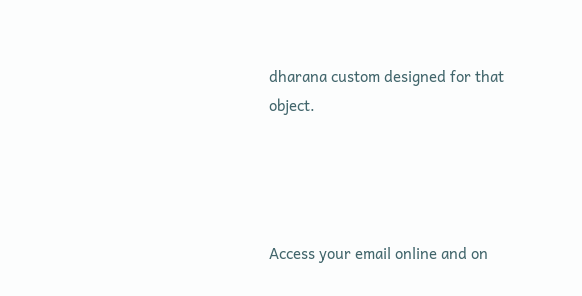dharana custom designed for that object.




Access your email online and on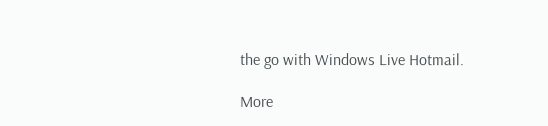the go with Windows Live Hotmail.

More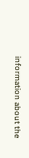information about the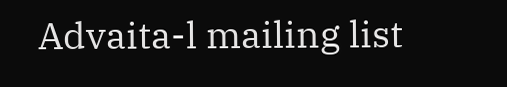Advaita-l mailing list